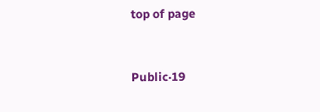top of page


Public·19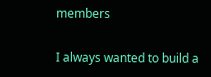members

I always wanted to build a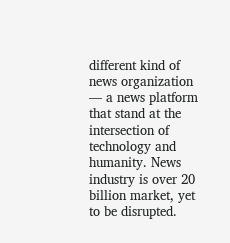different kind of news organization — a news platform that stand at the intersection of technology and humanity. News industry is over 20 billion market, yet to be disrupted.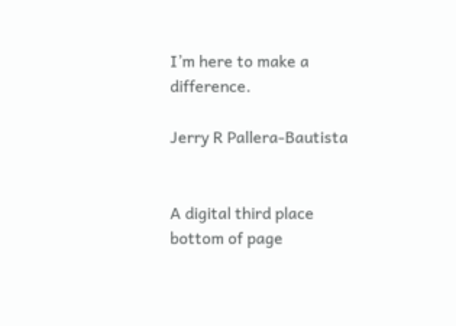I’m here to make a difference.

Jerry R Pallera-Bautista


A digital third place
bottom of page